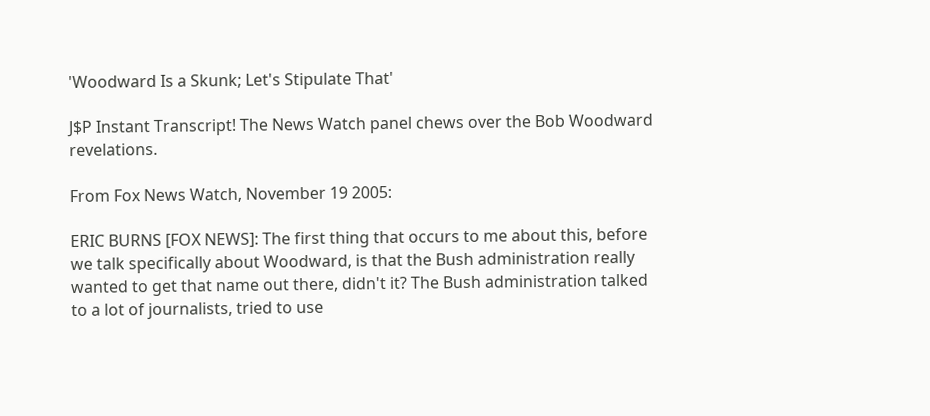'Woodward Is a Skunk; Let's Stipulate That'

J$P Instant Transcript! The News Watch panel chews over the Bob Woodward revelations.

From Fox News Watch, November 19 2005:

ERIC BURNS [FOX NEWS]: The first thing that occurs to me about this, before we talk specifically about Woodward, is that the Bush administration really wanted to get that name out there, didn't it? The Bush administration talked to a lot of journalists, tried to use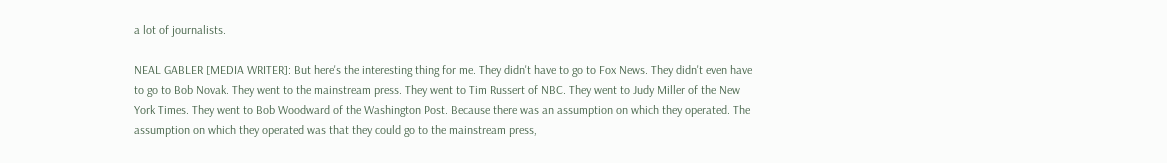a lot of journalists.

NEAL GABLER [MEDIA WRITER]: But here's the interesting thing for me. They didn't have to go to Fox News. They didn't even have to go to Bob Novak. They went to the mainstream press. They went to Tim Russert of NBC. They went to Judy Miller of the New York Times. They went to Bob Woodward of the Washington Post. Because there was an assumption on which they operated. The assumption on which they operated was that they could go to the mainstream press,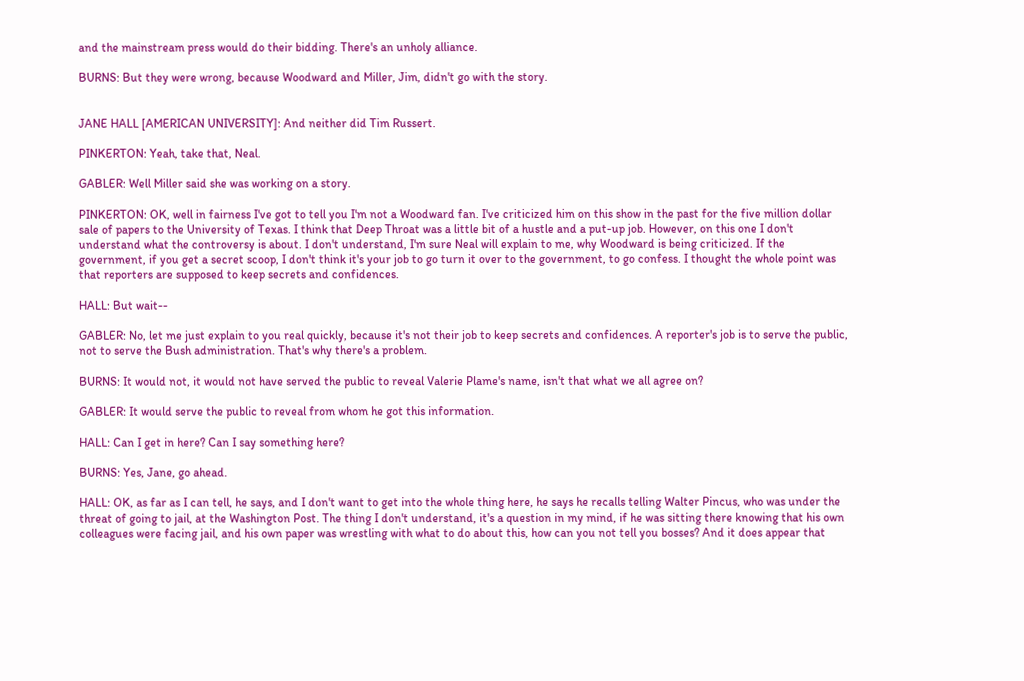and the mainstream press would do their bidding. There's an unholy alliance.

BURNS: But they were wrong, because Woodward and Miller, Jim, didn't go with the story.


JANE HALL [AMERICAN UNIVERSITY]: And neither did Tim Russert.

PINKERTON: Yeah, take that, Neal.

GABLER: Well Miller said she was working on a story.

PINKERTON: OK, well in fairness I've got to tell you I'm not a Woodward fan. I've criticized him on this show in the past for the five million dollar sale of papers to the University of Texas. I think that Deep Throat was a little bit of a hustle and a put-up job. However, on this one I don't understand what the controversy is about. I don't understand, I'm sure Neal will explain to me, why Woodward is being criticized. If the government, if you get a secret scoop, I don't think it's your job to go turn it over to the government, to go confess. I thought the whole point was that reporters are supposed to keep secrets and confidences.

HALL: But wait--

GABLER: No, let me just explain to you real quickly, because it's not their job to keep secrets and confidences. A reporter's job is to serve the public, not to serve the Bush administration. That's why there's a problem.

BURNS: It would not, it would not have served the public to reveal Valerie Plame's name, isn't that what we all agree on?

GABLER: It would serve the public to reveal from whom he got this information.

HALL: Can I get in here? Can I say something here?

BURNS: Yes, Jane, go ahead.

HALL: OK, as far as I can tell, he says, and I don't want to get into the whole thing here, he says he recalls telling Walter Pincus, who was under the threat of going to jail, at the Washington Post. The thing I don't understand, it's a question in my mind, if he was sitting there knowing that his own colleagues were facing jail, and his own paper was wrestling with what to do about this, how can you not tell you bosses? And it does appear that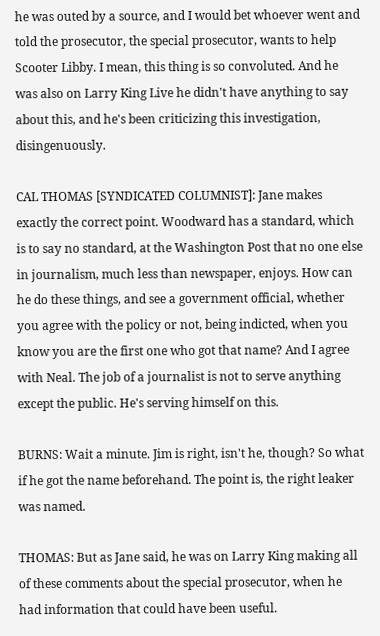he was outed by a source, and I would bet whoever went and told the prosecutor, the special prosecutor, wants to help Scooter Libby. I mean, this thing is so convoluted. And he was also on Larry King Live he didn't have anything to say about this, and he's been criticizing this investigation, disingenuously.

CAL THOMAS [SYNDICATED COLUMNIST]: Jane makes exactly the correct point. Woodward has a standard, which is to say no standard, at the Washington Post that no one else in journalism, much less than newspaper, enjoys. How can he do these things, and see a government official, whether you agree with the policy or not, being indicted, when you know you are the first one who got that name? And I agree with Neal. The job of a journalist is not to serve anything except the public. He's serving himself on this.

BURNS: Wait a minute. Jim is right, isn't he, though? So what if he got the name beforehand. The point is, the right leaker was named.

THOMAS: But as Jane said, he was on Larry King making all of these comments about the special prosecutor, when he had information that could have been useful.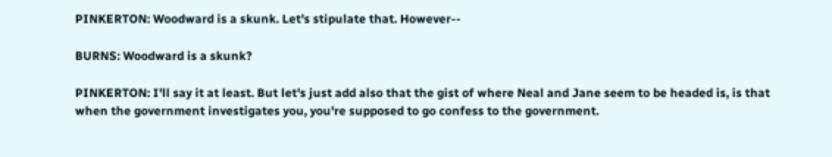PINKERTON: Woodward is a skunk. Let's stipulate that. However--

BURNS: Woodward is a skunk?

PINKERTON: I'll say it at least. But let's just add also that the gist of where Neal and Jane seem to be headed is, is that when the government investigates you, you're supposed to go confess to the government.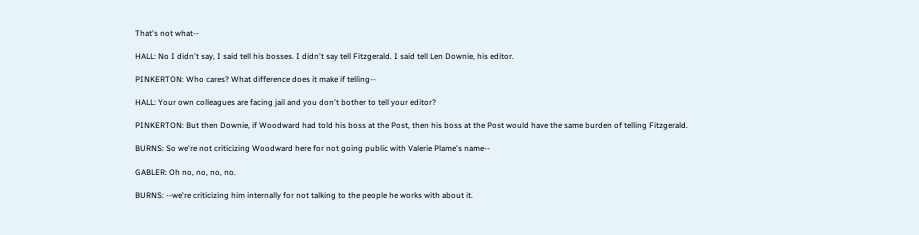That's not what--

HALL: No I didn't say, I said tell his bosses. I didn't say tell Fitzgerald. I said tell Len Downie, his editor.

PINKERTON: Who cares? What difference does it make if telling--

HALL: Your own colleagues are facing jail and you don't bother to tell your editor?

PINKERTON: But then Downie, if Woodward had told his boss at the Post, then his boss at the Post would have the same burden of telling Fitzgerald.

BURNS: So we're not criticizing Woodward here for not going public with Valerie Plame's name--

GABLER: Oh no, no, no, no.

BURNS: --we're criticizing him internally for not talking to the people he works with about it.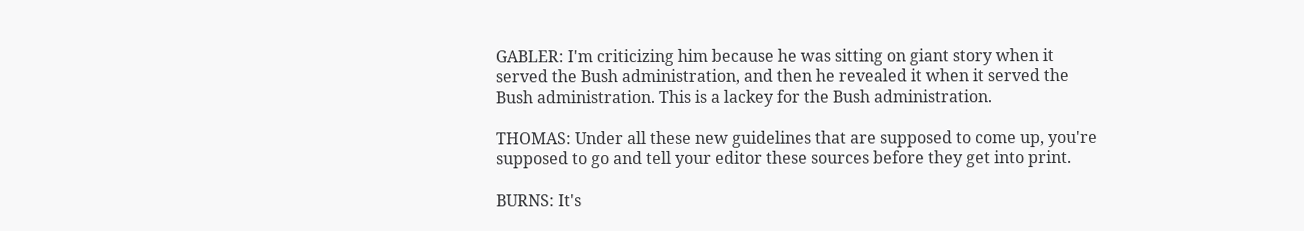GABLER: I'm criticizing him because he was sitting on giant story when it served the Bush administration, and then he revealed it when it served the Bush administration. This is a lackey for the Bush administration.

THOMAS: Under all these new guidelines that are supposed to come up, you're supposed to go and tell your editor these sources before they get into print.

BURNS: It's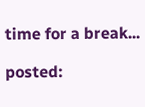time for a break...

posted: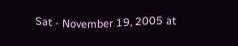Sat - November 19, 2005 at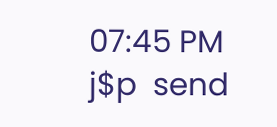07:45 PM       j$p  send